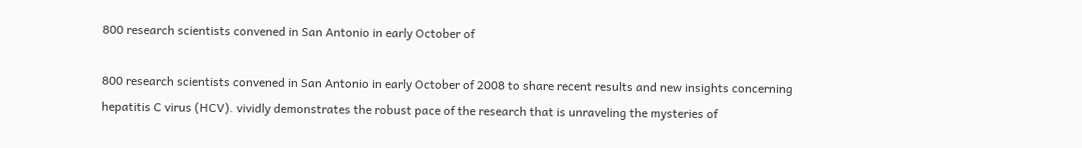800 research scientists convened in San Antonio in early October of

800 research scientists convened in San Antonio in early October of 2008 to share recent results and new insights concerning hepatitis C virus (HCV). vividly demonstrates the robust pace of the research that is unraveling the mysteries of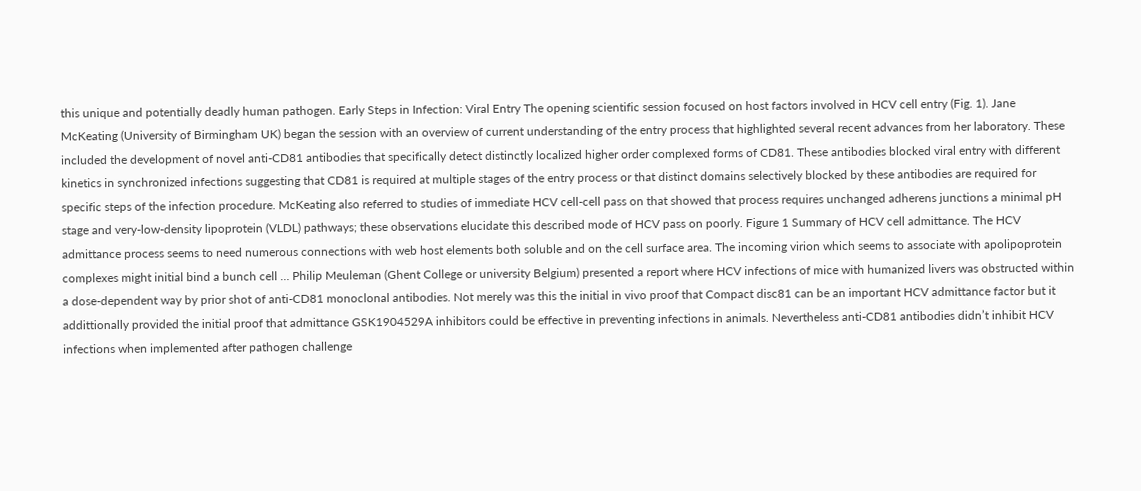this unique and potentially deadly human pathogen. Early Steps in Infection: Viral Entry The opening scientific session focused on host factors involved in HCV cell entry (Fig. 1). Jane McKeating (University of Birmingham UK) began the session with an overview of current understanding of the entry process that highlighted several recent advances from her laboratory. These included the development of novel anti-CD81 antibodies that specifically detect distinctly localized higher order complexed forms of CD81. These antibodies blocked viral entry with different kinetics in synchronized infections suggesting that CD81 is required at multiple stages of the entry process or that distinct domains selectively blocked by these antibodies are required for specific steps of the infection procedure. McKeating also referred to studies of immediate HCV cell-cell pass on that showed that process requires unchanged adherens junctions a minimal pH stage and very-low-density lipoprotein (VLDL) pathways; these observations elucidate this described mode of HCV pass on poorly. Figure 1 Summary of HCV cell admittance. The HCV admittance process seems to need numerous connections with web host elements both soluble and on the cell surface area. The incoming virion which seems to associate with apolipoprotein complexes might initial bind a bunch cell … Philip Meuleman (Ghent College or university Belgium) presented a report where HCV infections of mice with humanized livers was obstructed within a dose-dependent way by prior shot of anti-CD81 monoclonal antibodies. Not merely was this the initial in vivo proof that Compact disc81 can be an important HCV admittance factor but it addittionally provided the initial proof that admittance GSK1904529A inhibitors could be effective in preventing infections in animals. Nevertheless anti-CD81 antibodies didn’t inhibit HCV infections when implemented after pathogen challenge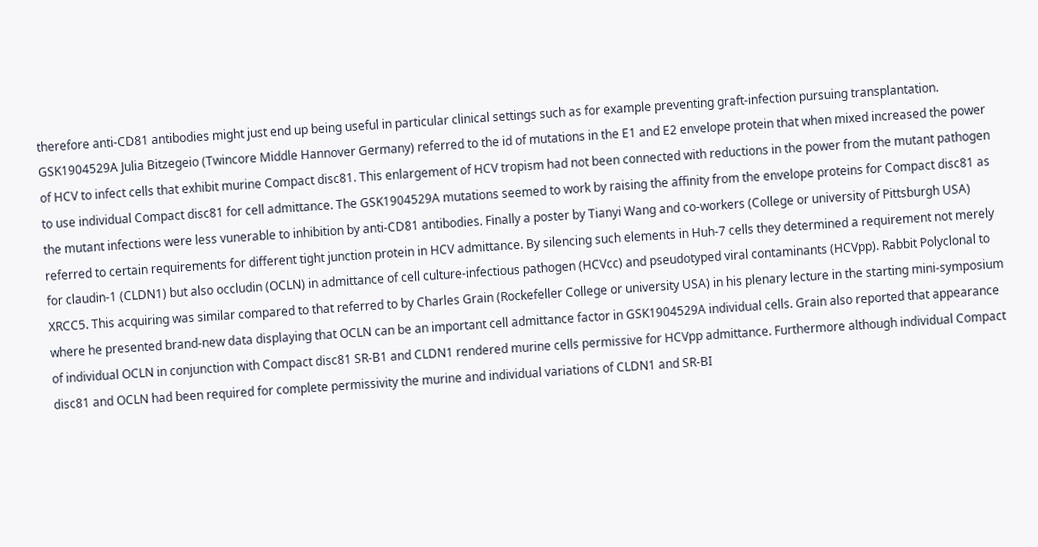therefore anti-CD81 antibodies might just end up being useful in particular clinical settings such as for example preventing graft-infection pursuing transplantation. GSK1904529A Julia Bitzegeio (Twincore Middle Hannover Germany) referred to the id of mutations in the E1 and E2 envelope protein that when mixed increased the power of HCV to infect cells that exhibit murine Compact disc81. This enlargement of HCV tropism had not been connected with reductions in the power from the mutant pathogen to use individual Compact disc81 for cell admittance. The GSK1904529A mutations seemed to work by raising the affinity from the envelope proteins for Compact disc81 as the mutant infections were less vunerable to inhibition by anti-CD81 antibodies. Finally a poster by Tianyi Wang and co-workers (College or university of Pittsburgh USA) referred to certain requirements for different tight junction protein in HCV admittance. By silencing such elements in Huh-7 cells they determined a requirement not merely for claudin-1 (CLDN1) but also occludin (OCLN) in admittance of cell culture-infectious pathogen (HCVcc) and pseudotyped viral contaminants (HCVpp). Rabbit Polyclonal to XRCC5. This acquiring was similar compared to that referred to by Charles Grain (Rockefeller College or university USA) in his plenary lecture in the starting mini-symposium where he presented brand-new data displaying that OCLN can be an important cell admittance factor in GSK1904529A individual cells. Grain also reported that appearance of individual OCLN in conjunction with Compact disc81 SR-B1 and CLDN1 rendered murine cells permissive for HCVpp admittance. Furthermore although individual Compact disc81 and OCLN had been required for complete permissivity the murine and individual variations of CLDN1 and SR-BI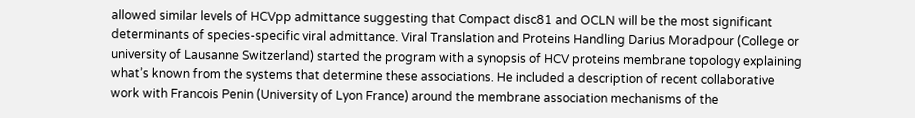allowed similar levels of HCVpp admittance suggesting that Compact disc81 and OCLN will be the most significant determinants of species-specific viral admittance. Viral Translation and Proteins Handling Darius Moradpour (College or university of Lausanne Switzerland) started the program with a synopsis of HCV proteins membrane topology explaining what’s known from the systems that determine these associations. He included a description of recent collaborative work with Francois Penin (University of Lyon France) around the membrane association mechanisms of the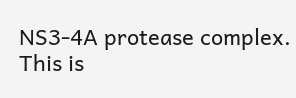NS3-4A protease complex. This is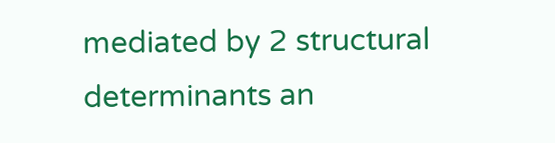mediated by 2 structural determinants an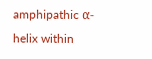amphipathic α-helix within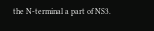the N-terminal a part of NS3.